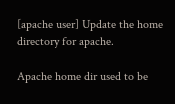[apache user] Update the home directory for apache.

Apache home dir used to be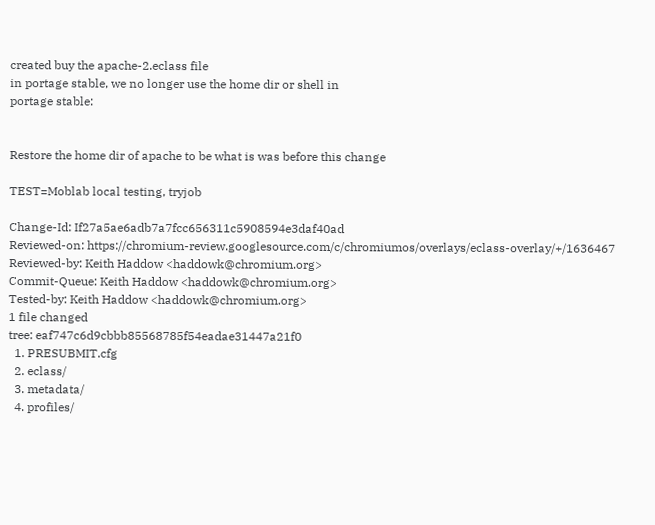created buy the apache-2.eclass file
in portage stable, we no longer use the home dir or shell in
portage stable:


Restore the home dir of apache to be what is was before this change

TEST=Moblab local testing, tryjob

Change-Id: If27a5ae6adb7a7fcc656311c5908594e3daf40ad
Reviewed-on: https://chromium-review.googlesource.com/c/chromiumos/overlays/eclass-overlay/+/1636467
Reviewed-by: Keith Haddow <haddowk@chromium.org>
Commit-Queue: Keith Haddow <haddowk@chromium.org>
Tested-by: Keith Haddow <haddowk@chromium.org>
1 file changed
tree: eaf747c6d9cbbb85568785f54eadae31447a21f0
  1. PRESUBMIT.cfg
  2. eclass/
  3. metadata/
  4. profiles/